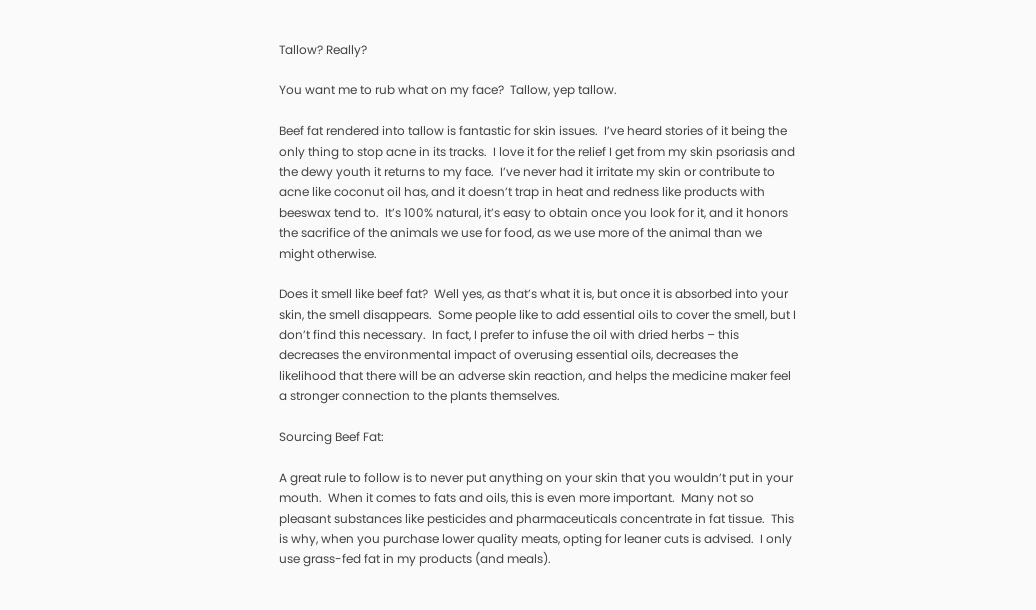Tallow? Really?

You want me to rub what on my face?  Tallow, yep tallow.

Beef fat rendered into tallow is fantastic for skin issues.  I’ve heard stories of it being the only thing to stop acne in its tracks.  I love it for the relief I get from my skin psoriasis and the dewy youth it returns to my face.  I’ve never had it irritate my skin or contribute to acne like coconut oil has, and it doesn’t trap in heat and redness like products with beeswax tend to.  It’s 100% natural, it’s easy to obtain once you look for it, and it honors the sacrifice of the animals we use for food, as we use more of the animal than we might otherwise.

Does it smell like beef fat?  Well yes, as that’s what it is, but once it is absorbed into your skin, the smell disappears.  Some people like to add essential oils to cover the smell, but I don’t find this necessary.  In fact, I prefer to infuse the oil with dried herbs – this decreases the environmental impact of overusing essential oils, decreases the likelihood that there will be an adverse skin reaction, and helps the medicine maker feel a stronger connection to the plants themselves.

Sourcing Beef Fat:

A great rule to follow is to never put anything on your skin that you wouldn’t put in your mouth.  When it comes to fats and oils, this is even more important.  Many not so pleasant substances like pesticides and pharmaceuticals concentrate in fat tissue.  This is why, when you purchase lower quality meats, opting for leaner cuts is advised.  I only use grass-fed fat in my products (and meals).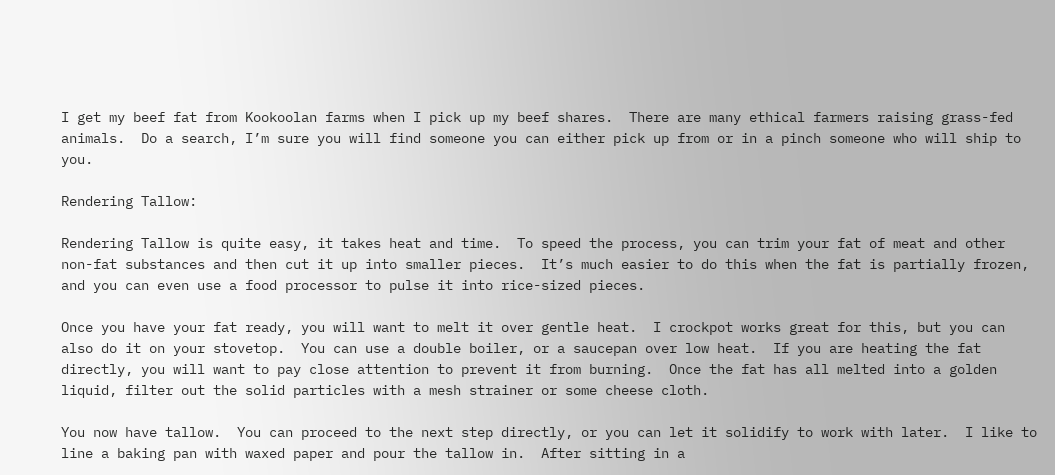I get my beef fat from Kookoolan farms when I pick up my beef shares.  There are many ethical farmers raising grass-fed animals.  Do a search, I’m sure you will find someone you can either pick up from or in a pinch someone who will ship to you.

Rendering Tallow:

Rendering Tallow is quite easy, it takes heat and time.  To speed the process, you can trim your fat of meat and other non-fat substances and then cut it up into smaller pieces.  It’s much easier to do this when the fat is partially frozen, and you can even use a food processor to pulse it into rice-sized pieces.

Once you have your fat ready, you will want to melt it over gentle heat.  I crockpot works great for this, but you can also do it on your stovetop.  You can use a double boiler, or a saucepan over low heat.  If you are heating the fat directly, you will want to pay close attention to prevent it from burning.  Once the fat has all melted into a golden liquid, filter out the solid particles with a mesh strainer or some cheese cloth.

You now have tallow.  You can proceed to the next step directly, or you can let it solidify to work with later.  I like to line a baking pan with waxed paper and pour the tallow in.  After sitting in a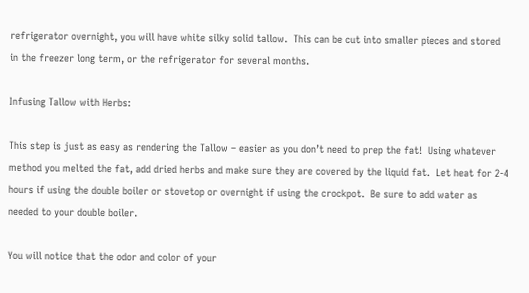refrigerator overnight, you will have white silky solid tallow.  This can be cut into smaller pieces and stored in the freezer long term, or the refrigerator for several months.

Infusing Tallow with Herbs:

This step is just as easy as rendering the Tallow – easier as you don’t need to prep the fat!  Using whatever method you melted the fat, add dried herbs and make sure they are covered by the liquid fat.  Let heat for 2-4 hours if using the double boiler or stovetop or overnight if using the crockpot.  Be sure to add water as needed to your double boiler.

You will notice that the odor and color of your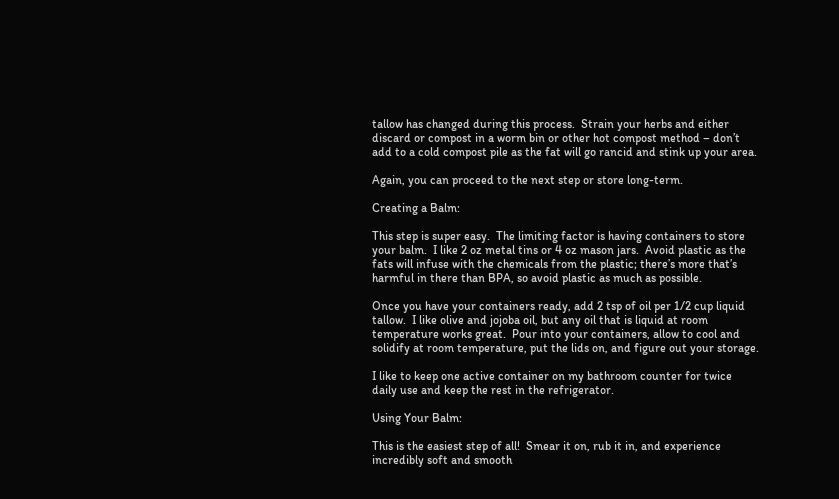tallow has changed during this process.  Strain your herbs and either discard or compost in a worm bin or other hot compost method – don’t add to a cold compost pile as the fat will go rancid and stink up your area.

Again, you can proceed to the next step or store long-term.

Creating a Balm:

This step is super easy.  The limiting factor is having containers to store your balm.  I like 2 oz metal tins or 4 oz mason jars.  Avoid plastic as the fats will infuse with the chemicals from the plastic; there’s more that’s harmful in there than BPA, so avoid plastic as much as possible.

Once you have your containers ready, add 2 tsp of oil per 1/2 cup liquid tallow.  I like olive and jojoba oil, but any oil that is liquid at room temperature works great.  Pour into your containers, allow to cool and solidify at room temperature, put the lids on, and figure out your storage.

I like to keep one active container on my bathroom counter for twice daily use and keep the rest in the refrigerator.

Using Your Balm:

This is the easiest step of all!  Smear it on, rub it in, and experience incredibly soft and smooth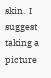skin.  I suggest taking a picture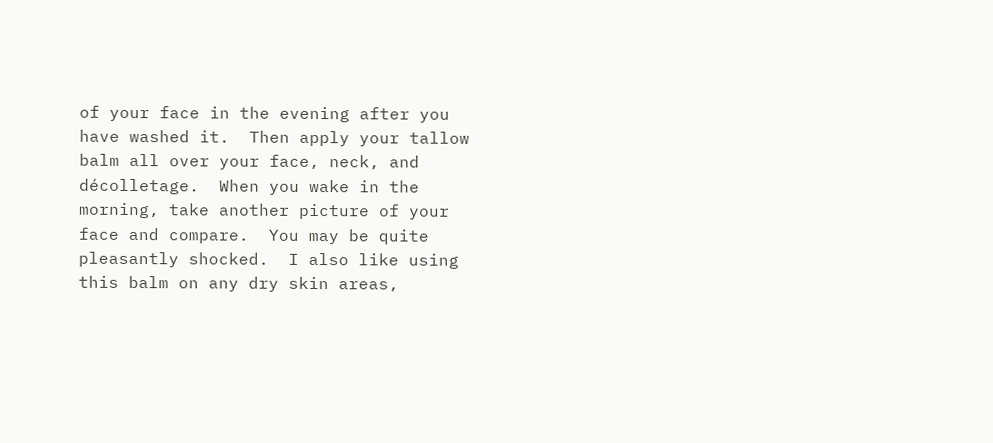of your face in the evening after you have washed it.  Then apply your tallow balm all over your face, neck, and décolletage.  When you wake in the morning, take another picture of your face and compare.  You may be quite pleasantly shocked.  I also like using this balm on any dry skin areas,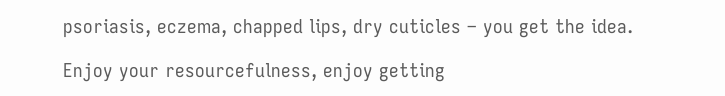psoriasis, eczema, chapped lips, dry cuticles – you get the idea.

Enjoy your resourcefulness, enjoy getting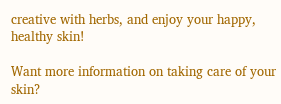creative with herbs, and enjoy your happy, healthy skin!

Want more information on taking care of your skin?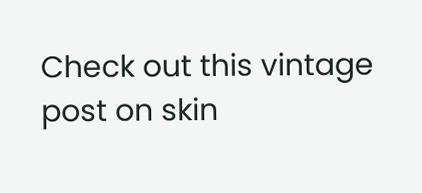Check out this vintage post on skin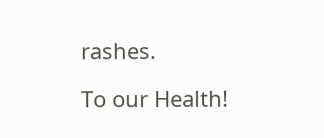rashes.

To our Health!